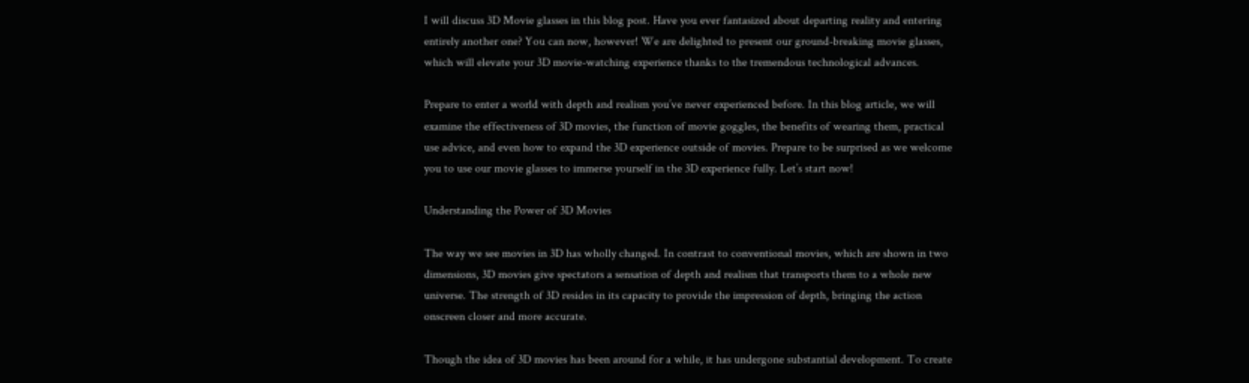I will discuss 3D Movie glasses in this blog post. Have you ever fantasized about departing reality and entering entirely another one? You can now, however! We are delighted to present our ground-breaking movie glasses, which will elevate your 3D movie-watching experience thanks to the tremendous technological advances.

Prepare to enter a world with depth and realism you’ve never experienced before. In this blog article, we will examine the effectiveness of 3D movies, the function of movie goggles, the benefits of wearing them, practical use advice, and even how to expand the 3D experience outside of movies. Prepare to be surprised as we welcome you to use our movie glasses to immerse yourself in the 3D experience fully. Let’s start now!

Understanding the Power of 3D Movies

The way we see movies in 3D has wholly changed. In contrast to conventional movies, which are shown in two dimensions, 3D movies give spectators a sensation of depth and realism that transports them to a whole new universe. The strength of 3D resides in its capacity to provide the impression of depth, bringing the action onscreen closer and more accurate.

Though the idea of 3D movies has been around for a while, it has undergone substantial development. To create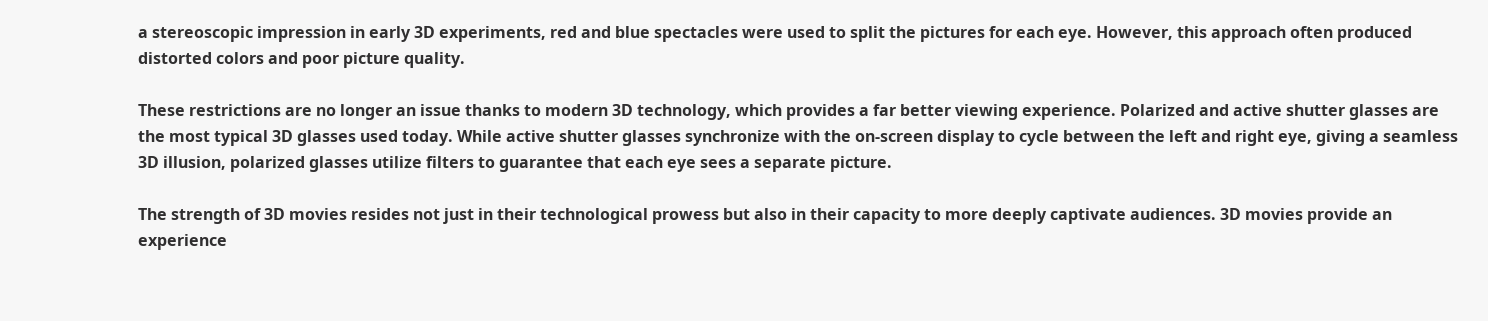a stereoscopic impression in early 3D experiments, red and blue spectacles were used to split the pictures for each eye. However, this approach often produced distorted colors and poor picture quality.

These restrictions are no longer an issue thanks to modern 3D technology, which provides a far better viewing experience. Polarized and active shutter glasses are the most typical 3D glasses used today. While active shutter glasses synchronize with the on-screen display to cycle between the left and right eye, giving a seamless 3D illusion, polarized glasses utilize filters to guarantee that each eye sees a separate picture.

The strength of 3D movies resides not just in their technological prowess but also in their capacity to more deeply captivate audiences. 3D movies provide an experience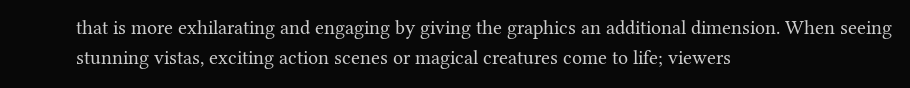that is more exhilarating and engaging by giving the graphics an additional dimension. When seeing stunning vistas, exciting action scenes or magical creatures come to life; viewers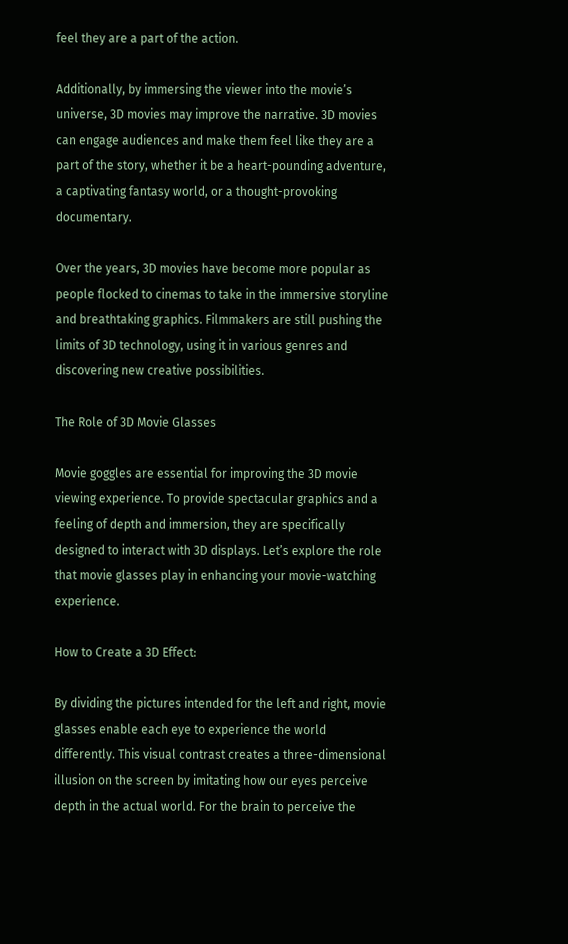feel they are a part of the action.

Additionally, by immersing the viewer into the movie’s universe, 3D movies may improve the narrative. 3D movies can engage audiences and make them feel like they are a part of the story, whether it be a heart-pounding adventure, a captivating fantasy world, or a thought-provoking documentary.

Over the years, 3D movies have become more popular as people flocked to cinemas to take in the immersive storyline and breathtaking graphics. Filmmakers are still pushing the limits of 3D technology, using it in various genres and discovering new creative possibilities.

The Role of 3D Movie Glasses

Movie goggles are essential for improving the 3D movie viewing experience. To provide spectacular graphics and a feeling of depth and immersion, they are specifically designed to interact with 3D displays. Let’s explore the role that movie glasses play in enhancing your movie-watching experience.

How to Create a 3D Effect:

By dividing the pictures intended for the left and right, movie glasses enable each eye to experience the world differently. This visual contrast creates a three-dimensional illusion on the screen by imitating how our eyes perceive depth in the actual world. For the brain to perceive the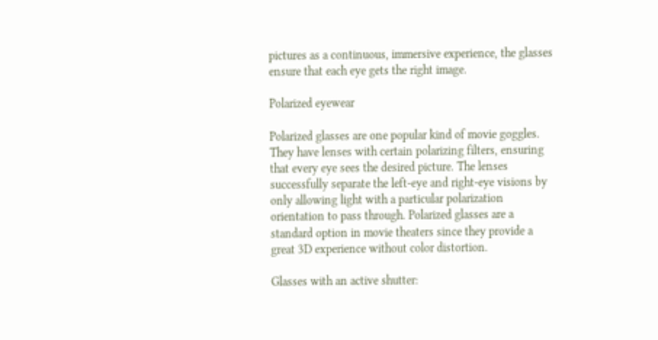pictures as a continuous, immersive experience, the glasses ensure that each eye gets the right image.

Polarized eyewear

Polarized glasses are one popular kind of movie goggles. They have lenses with certain polarizing filters, ensuring that every eye sees the desired picture. The lenses successfully separate the left-eye and right-eye visions by only allowing light with a particular polarization orientation to pass through. Polarized glasses are a standard option in movie theaters since they provide a great 3D experience without color distortion.

Glasses with an active shutter: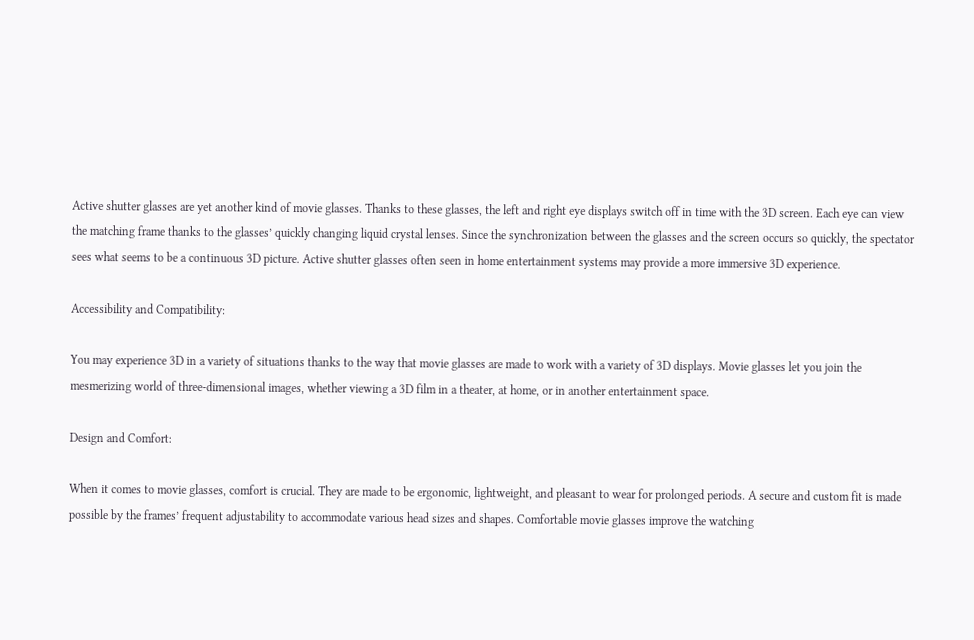Active shutter glasses are yet another kind of movie glasses. Thanks to these glasses, the left and right eye displays switch off in time with the 3D screen. Each eye can view the matching frame thanks to the glasses’ quickly changing liquid crystal lenses. Since the synchronization between the glasses and the screen occurs so quickly, the spectator sees what seems to be a continuous 3D picture. Active shutter glasses often seen in home entertainment systems may provide a more immersive 3D experience.

Accessibility and Compatibility:

You may experience 3D in a variety of situations thanks to the way that movie glasses are made to work with a variety of 3D displays. Movie glasses let you join the mesmerizing world of three-dimensional images, whether viewing a 3D film in a theater, at home, or in another entertainment space.

Design and Comfort:

When it comes to movie glasses, comfort is crucial. They are made to be ergonomic, lightweight, and pleasant to wear for prolonged periods. A secure and custom fit is made possible by the frames’ frequent adjustability to accommodate various head sizes and shapes. Comfortable movie glasses improve the watching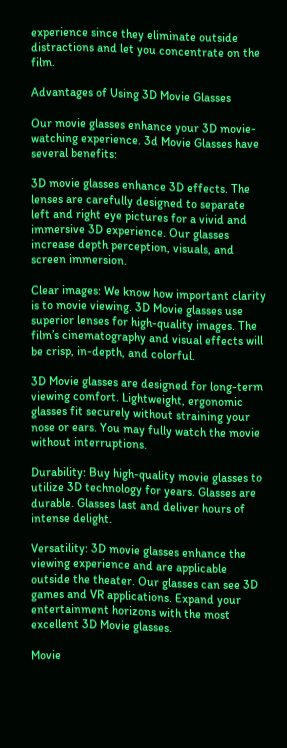experience since they eliminate outside distractions and let you concentrate on the film.

Advantages of Using 3D Movie Glasses

Our movie glasses enhance your 3D movie-watching experience. 3d Movie Glasses have several benefits:

3D movie glasses enhance 3D effects. The lenses are carefully designed to separate left and right eye pictures for a vivid and immersive 3D experience. Our glasses increase depth perception, visuals, and screen immersion.

Clear images: We know how important clarity is to movie viewing. 3D Movie glasses use superior lenses for high-quality images. The film’s cinematography and visual effects will be crisp, in-depth, and colorful.

3D Movie glasses are designed for long-term viewing comfort. Lightweight, ergonomic glasses fit securely without straining your nose or ears. You may fully watch the movie without interruptions.

Durability: Buy high-quality movie glasses to utilize 3D technology for years. Glasses are durable. Glasses last and deliver hours of intense delight.

Versatility: 3D movie glasses enhance the viewing experience and are applicable outside the theater. Our glasses can see 3D games and VR applications. Expand your entertainment horizons with the most excellent 3D Movie glasses.

Movie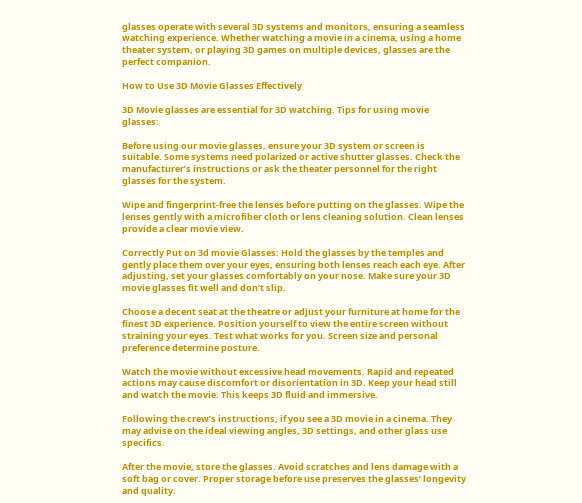glasses operate with several 3D systems and monitors, ensuring a seamless watching experience. Whether watching a movie in a cinema, using a home theater system, or playing 3D games on multiple devices, glasses are the perfect companion.

How to Use 3D Movie Glasses Effectively

3D Movie glasses are essential for 3D watching. Tips for using movie glasses:

Before using our movie glasses, ensure your 3D system or screen is suitable. Some systems need polarized or active shutter glasses. Check the manufacturer’s instructions or ask the theater personnel for the right glasses for the system.

Wipe and fingerprint-free the lenses before putting on the glasses. Wipe the lenses gently with a microfiber cloth or lens cleaning solution. Clean lenses provide a clear movie view.

Correctly Put on 3d movie Glasses: Hold the glasses by the temples and gently place them over your eyes, ensuring both lenses reach each eye. After adjusting, set your glasses comfortably on your nose. Make sure your 3D movie glasses fit well and don’t slip.

Choose a decent seat at the theatre or adjust your furniture at home for the finest 3D experience. Position yourself to view the entire screen without straining your eyes. Test what works for you. Screen size and personal preference determine posture.

Watch the movie without excessive head movements. Rapid and repeated actions may cause discomfort or disorientation in 3D. Keep your head still and watch the movie. This keeps 3D fluid and immersive.

Following the crew’s instructions, if you see a 3D movie in a cinema. They may advise on the ideal viewing angles, 3D settings, and other glass use specifics.

After the movie, store the glasses. Avoid scratches and lens damage with a soft bag or cover. Proper storage before use preserves the glasses’ longevity and quality.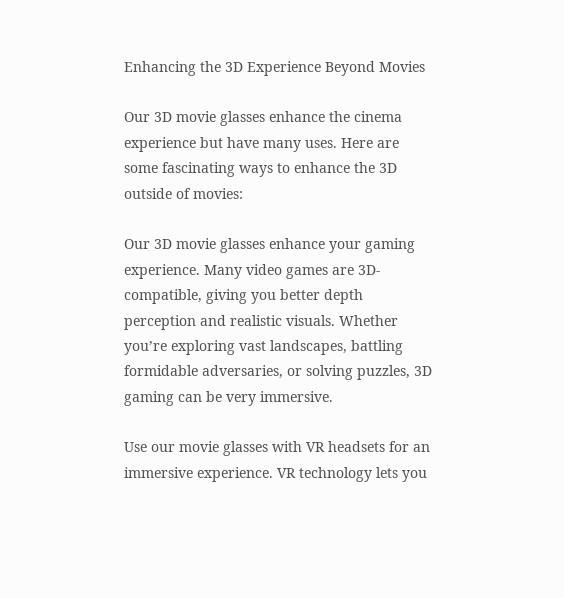Enhancing the 3D Experience Beyond Movies

Our 3D movie glasses enhance the cinema experience but have many uses. Here are some fascinating ways to enhance the 3D outside of movies:

Our 3D movie glasses enhance your gaming experience. Many video games are 3D-compatible, giving you better depth perception and realistic visuals. Whether you’re exploring vast landscapes, battling formidable adversaries, or solving puzzles, 3D gaming can be very immersive.

Use our movie glasses with VR headsets for an immersive experience. VR technology lets you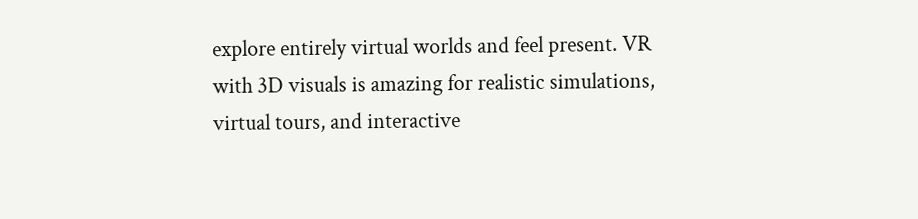explore entirely virtual worlds and feel present. VR with 3D visuals is amazing for realistic simulations, virtual tours, and interactive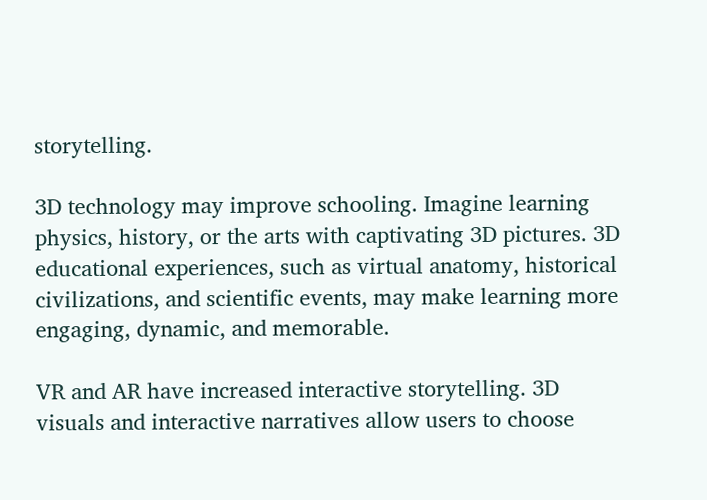storytelling.

3D technology may improve schooling. Imagine learning physics, history, or the arts with captivating 3D pictures. 3D educational experiences, such as virtual anatomy, historical civilizations, and scientific events, may make learning more engaging, dynamic, and memorable.

VR and AR have increased interactive storytelling. 3D visuals and interactive narratives allow users to choose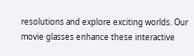resolutions and explore exciting worlds. Our movie glasses enhance these interactive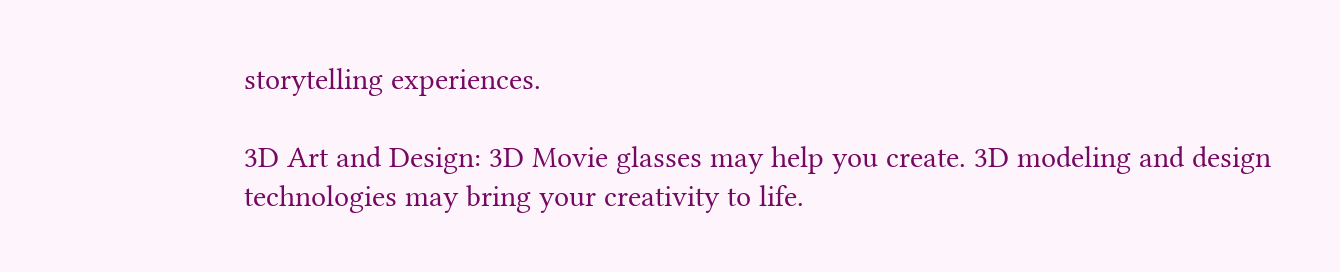storytelling experiences.

3D Art and Design: 3D Movie glasses may help you create. 3D modeling and design technologies may bring your creativity to life.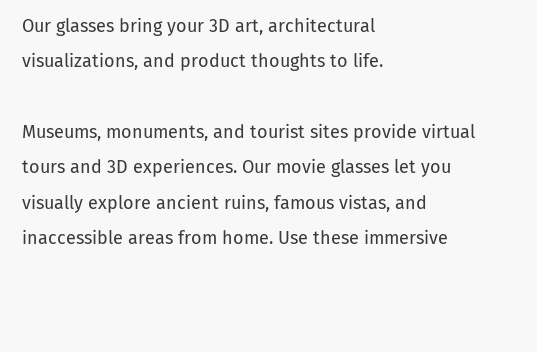Our glasses bring your 3D art, architectural visualizations, and product thoughts to life.

Museums, monuments, and tourist sites provide virtual tours and 3D experiences. Our movie glasses let you visually explore ancient ruins, famous vistas, and inaccessible areas from home. Use these immersive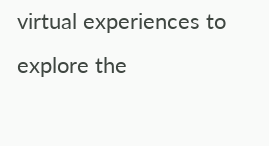virtual experiences to explore the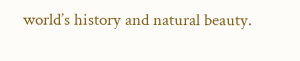world’s history and natural beauty.